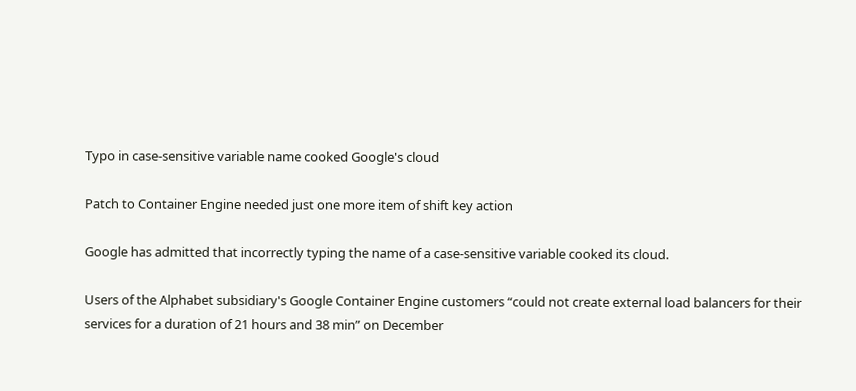Typo in case-sensitive variable name cooked Google's cloud

Patch to Container Engine needed just one more item of shift key action

Google has admitted that incorrectly typing the name of a case-sensitive variable cooked its cloud.

Users of the Alphabet subsidiary's Google Container Engine customers “could not create external load balancers for their services for a duration of 21 hours and 38 min” on December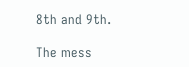8th and 9th.

The mess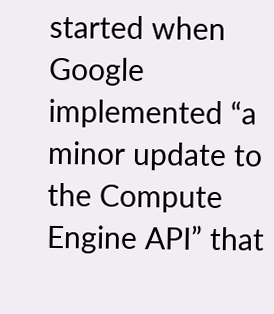started when Google implemented “a minor update to the Compute Engine API” that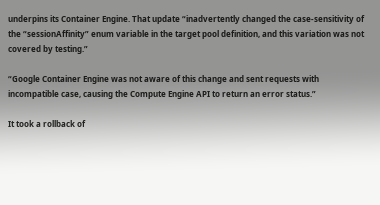underpins its Container Engine. That update “inadvertently changed the case-sensitivity of the “sessionAffinity” enum variable in the target pool definition, and this variation was not covered by testing.”

“Google Container Engine was not aware of this change and sent requests with incompatible case, causing the Compute Engine API to return an error status.”

It took a rollback of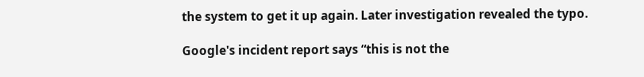the system to get it up again. Later investigation revealed the typo.

Google's incident report says “this is not the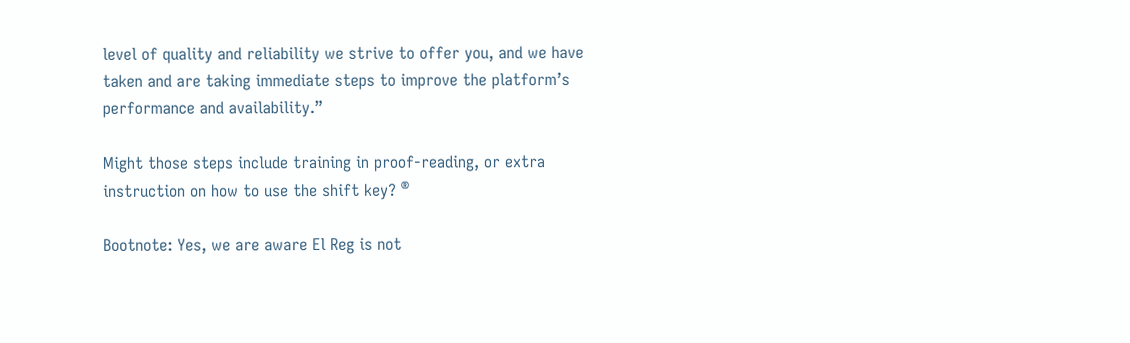level of quality and reliability we strive to offer you, and we have taken and are taking immediate steps to improve the platform’s performance and availability.”

Might those steps include training in proof-reading, or extra instruction on how to use the shift key? ®

Bootnote: Yes, we are aware El Reg is not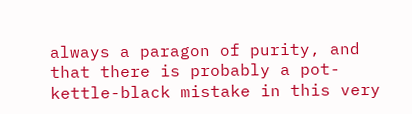always a paragon of purity, and that there is probably a pot-kettle-black mistake in this very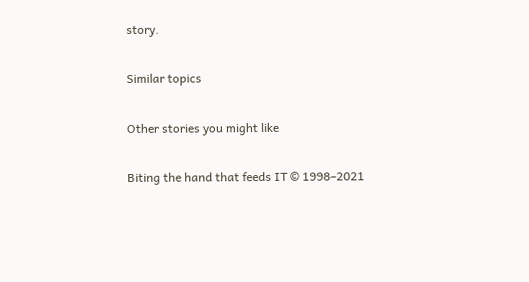story.

Similar topics

Other stories you might like

Biting the hand that feeds IT © 1998–2021